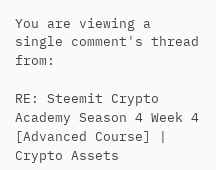You are viewing a single comment's thread from:

RE: Steemit Crypto Academy Season 4 Week 4 [Advanced Course] | Crypto Assets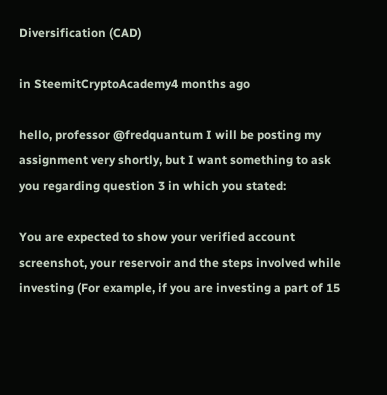Diversification (CAD)

in SteemitCryptoAcademy4 months ago

hello, professor @fredquantum I will be posting my assignment very shortly, but I want something to ask you regarding question 3 in which you stated:

You are expected to show your verified account screenshot, your reservoir and the steps involved while investing (For example, if you are investing a part of 15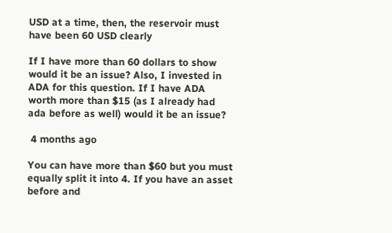USD at a time, then, the reservoir must have been 60 USD clearly

If I have more than 60 dollars to show would it be an issue? Also, I invested in ADA for this question. If I have ADA worth more than $15 (as I already had ada before as well) would it be an issue?

 4 months ago

You can have more than $60 but you must equally split it into 4. If you have an asset before and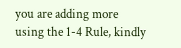you are adding more using the 1-4 Rule, kindly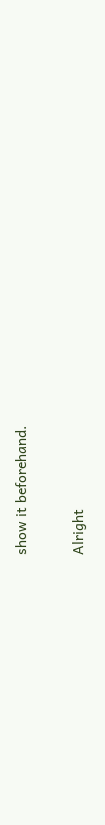show it beforehand.

Alright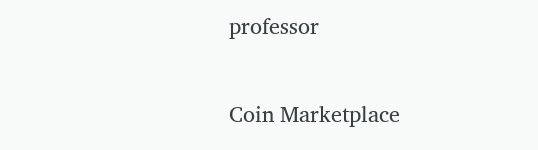professor

Coin Marketplace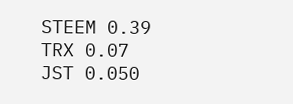STEEM 0.39
TRX 0.07
JST 0.050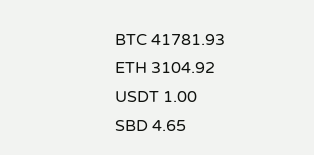BTC 41781.93
ETH 3104.92
USDT 1.00
SBD 4.65